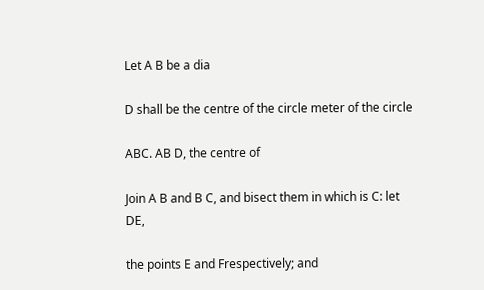Let A B be a dia

D shall be the centre of the circle meter of the circle

ABC. AB D, the centre of

Join A B and B C, and bisect them in which is C: let DE,

the points E and Frespectively; and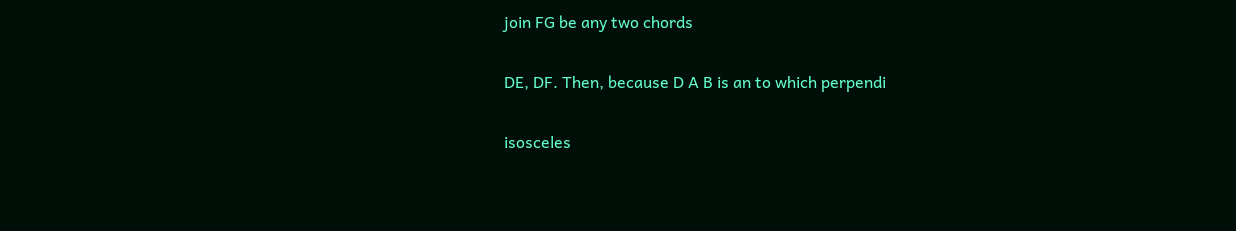join FG be any two chords

DE, DF. Then, because D A B is an to which perpendi

isosceles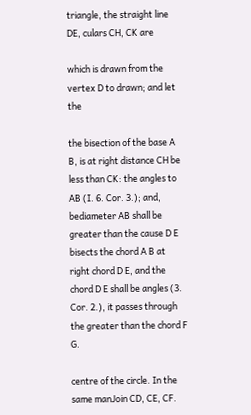triangle, the straight line DE, culars CH, CK are

which is drawn from the vertex D to drawn; and let the

the bisection of the base A B, is at right distance CH be less than CK: the angles to AB (I. 6. Cor. 3.); and, bediameter AB shall be greater than the cause D E bisects the chord A B at right chord D E, and the chord D E shall be angles (3. Cor. 2.), it passes through the greater than the chord F G.

centre of the circle. In the same manJoin CD, CE, CF.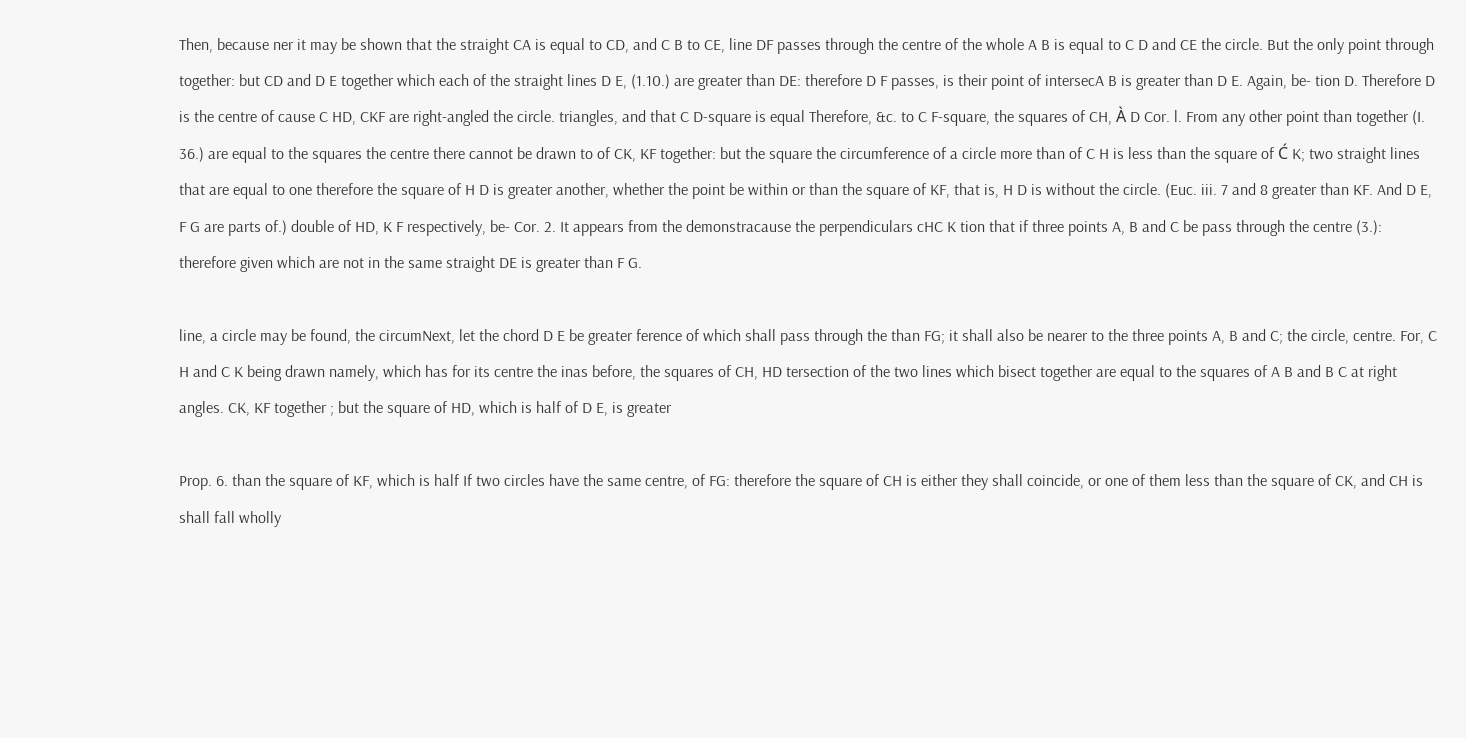Then, because ner it may be shown that the straight CA is equal to CD, and C B to CE, line DF passes through the centre of the whole A B is equal to C D and CE the circle. But the only point through together: but CD and D E together which each of the straight lines D E, (1.10.) are greater than DE: therefore D F passes, is their point of intersecA B is greater than D E. Again, be- tion D. Therefore D is the centre of cause C HD, CKF are right-angled the circle. triangles, and that C D-square is equal Therefore, &c. to C F-square, the squares of CH, À D Cor. l. From any other point than together (I. 36.) are equal to the squares the centre there cannot be drawn to of CK, KF together: but the square the circumference of a circle more than of C H is less than the square of Ć K; two straight lines that are equal to one therefore the square of H D is greater another, whether the point be within or than the square of KF, that is, H D is without the circle. (Euc. iii. 7 and 8 greater than KF. And D E, F G are parts of.) double of HD, K F respectively, be- Cor. 2. It appears from the demonstracause the perpendiculars cHC K tion that if three points A, B and C be pass through the centre (3.): therefore given which are not in the same straight DE is greater than F G.

line, a circle may be found, the circumNext, let the chord D E be greater ference of which shall pass through the than FG; it shall also be nearer to the three points A, B and C; the circle, centre. For, C H and C K being drawn namely, which has for its centre the inas before, the squares of CH, HD tersection of the two lines which bisect together are equal to the squares of A B and B C at right angles. CK, KF together ; but the square of HD, which is half of D E, is greater

Prop. 6. than the square of KF, which is half If two circles have the same centre, of FG: therefore the square of CH is either they shall coincide, or one of them less than the square of CK, and CH is shall fall wholly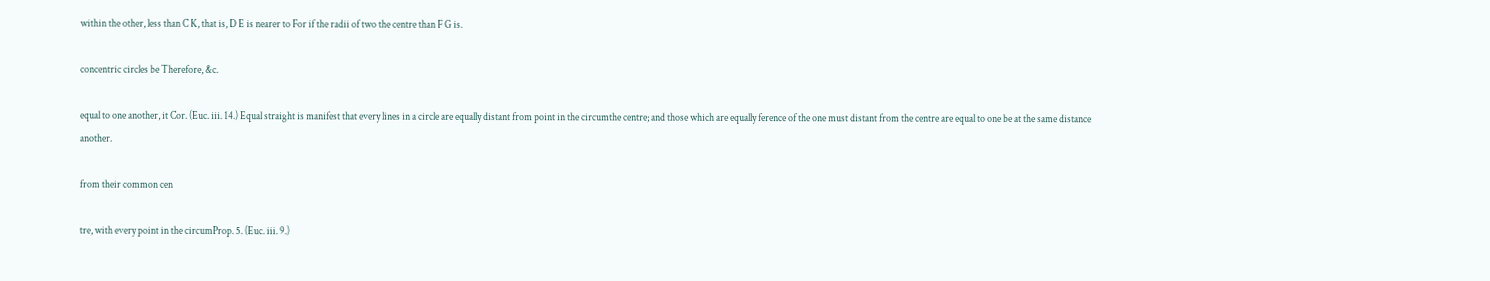within the other, less than C K, that is, D E is nearer to For if the radii of two the centre than F G is.

concentric circles be Therefore, &c.

equal to one another, it Cor. (Euc. iii. 14.) Equal straight is manifest that every lines in a circle are equally distant from point in the circumthe centre; and those which are equally ference of the one must distant from the centre are equal to one be at the same distance another.

from their common cen

tre, with every point in the circumProp. 5. (Euc. iii. 9.)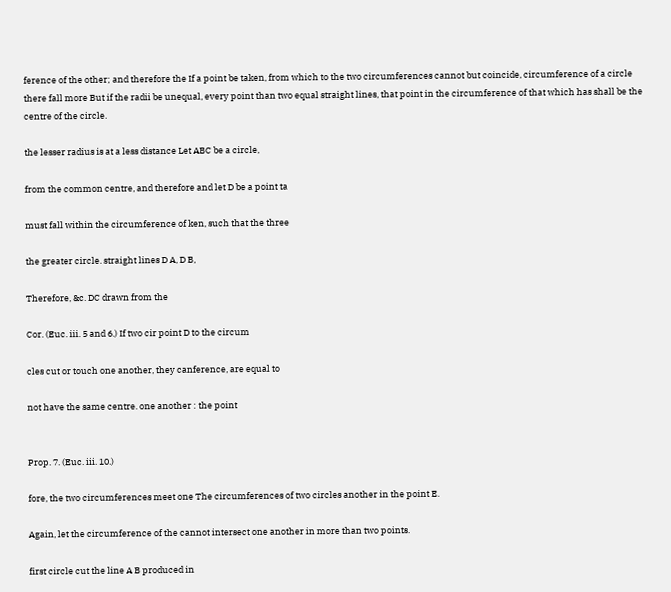ference of the other; and therefore the If a point be taken, from which to the two circumferences cannot but coincide, circumference of a circle there fall more But if the radii be unequal, every point than two equal straight lines, that point in the circumference of that which has shall be the centre of the circle.

the lesser radius is at a less distance Let ABC be a circle,

from the common centre, and therefore and let D be a point ta

must fall within the circumference of ken, such that the three

the greater circle. straight lines D A, D B,

Therefore, &c. DC drawn from the

Cor. (Euc. iii. 5 and 6.) If two cir point D to the circum

cles cut or touch one another, they canference, are equal to

not have the same centre. one another : the point


Prop. 7. (Euc. iii. 10.)

fore, the two circumferences meet one The circumferences of two circles another in the point E.

Again, let the circumference of the cannot intersect one another in more than two points.

first circle cut the line A B produced in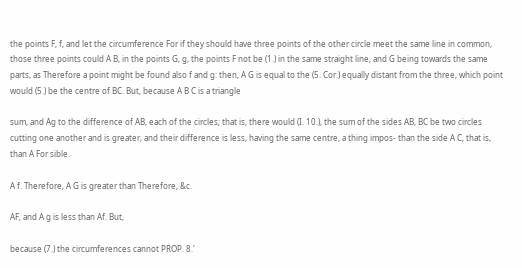the points F, f, and let the circumference For if they should have three points of the other circle meet the same line in common, those three points could A B, in the points G, g, the points F not be (1.) in the same straight line, and G being towards the same parts, as Therefore a point might be found also f and g: then, A G is equal to the (5. Cor.) equally distant from the three, which point would (5.) be the centre of BC. But, because A B C is a triangle

sum, and Ag to the difference of AB, each of the circles; that is, there would (I. 10.), the sum of the sides AB, BC be two circles cutting one another and is greater, and their difference is less, having the same centre, a thing impos- than the side A C, that is, than A For sible.

A f. Therefore, A G is greater than Therefore, &c.

AF, and A g is less than Af. But,

because (7.) the circumferences cannot PROP. 8.'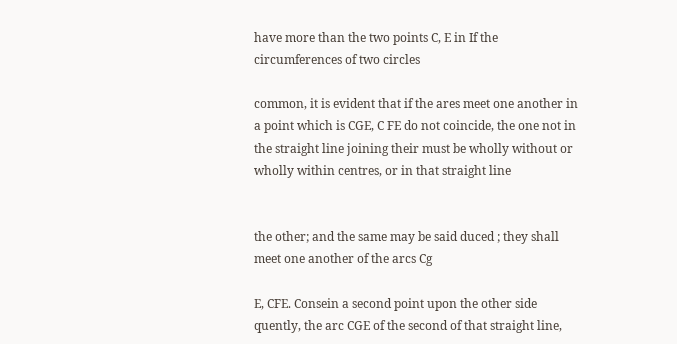have more than the two points C, E in If the circumferences of two circles

common, it is evident that if the ares meet one another in a point which is CGE, C FE do not coincide, the one not in the straight line joining their must be wholly without or wholly within centres, or in that straight line


the other; and the same may be said duced ; they shall meet one another of the arcs Cg

E, CFE. Consein a second point upon the other side quently, the arc CGE of the second of that straight line,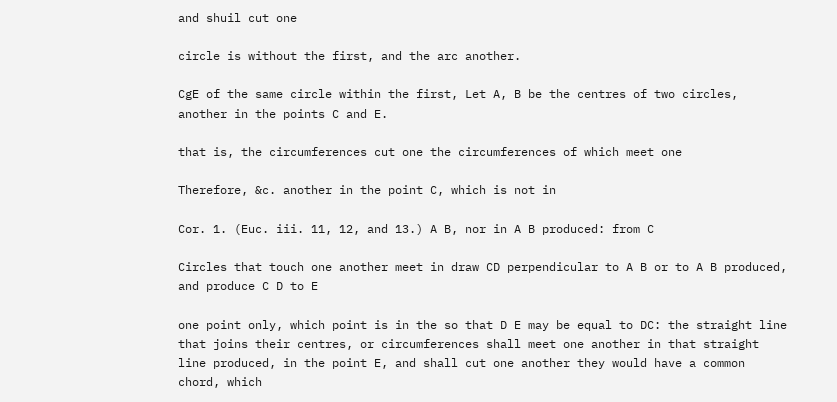and shuil cut one

circle is without the first, and the arc another.

CgE of the same circle within the first, Let A, B be the centres of two circles, another in the points C and E.

that is, the circumferences cut one the circumferences of which meet one

Therefore, &c. another in the point C, which is not in

Cor. 1. (Euc. iii. 11, 12, and 13.) A B, nor in A B produced: from C

Circles that touch one another meet in draw CD perpendicular to A B or to A B produced, and produce C D to E

one point only, which point is in the so that D E may be equal to DC: the straight line that joins their centres, or circumferences shall meet one another in that straight line produced, in the point E, and shall cut one another they would have a common chord, which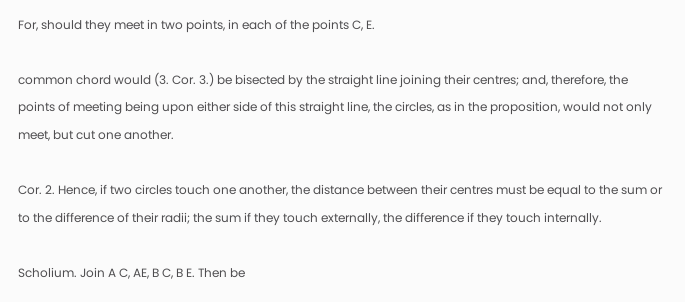For, should they meet in two points, in each of the points C, E.

common chord would (3. Cor. 3.) be bisected by the straight line joining their centres; and, therefore, the points of meeting being upon either side of this straight line, the circles, as in the proposition, would not only meet, but cut one another.

Cor. 2. Hence, if two circles touch one another, the distance between their centres must be equal to the sum or to the difference of their radii; the sum if they touch externally, the difference if they touch internally.

Scholium. Join A C, AE, B C, B E. Then be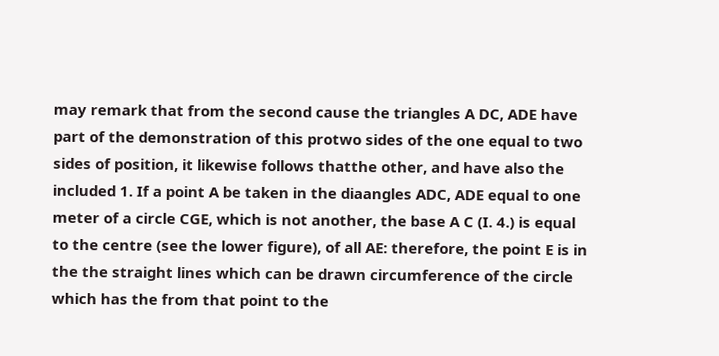may remark that from the second cause the triangles A DC, ADE have part of the demonstration of this protwo sides of the one equal to two sides of position, it likewise follows thatthe other, and have also the included 1. If a point A be taken in the diaangles ADC, ADE equal to one meter of a circle CGE, which is not another, the base A C (I. 4.) is equal to the centre (see the lower figure), of all AE: therefore, the point E is in the the straight lines which can be drawn circumference of the circle which has the from that point to the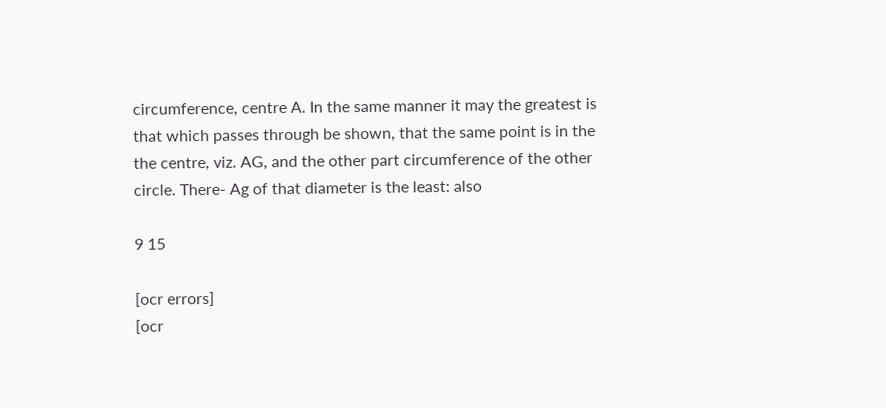circumference, centre A. In the same manner it may the greatest is that which passes through be shown, that the same point is in the the centre, viz. AG, and the other part circumference of the other circle. There- Ag of that diameter is the least: also

9 15

[ocr errors]
[ocr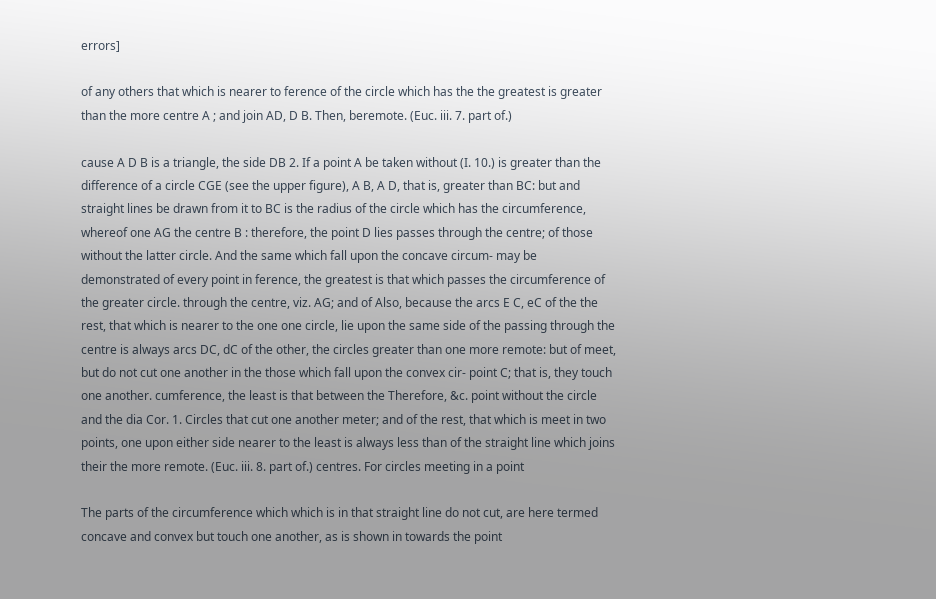errors]

of any others that which is nearer to ference of the circle which has the the greatest is greater than the more centre A ; and join AD, D B. Then, beremote. (Euc. iii. 7. part of.)

cause A D B is a triangle, the side DB 2. If a point A be taken without (I. 10.) is greater than the difference of a circle CGE (see the upper figure), A B, A D, that is, greater than BC: but and straight lines be drawn from it to BC is the radius of the circle which has the circumference, whereof one AG the centre B : therefore, the point D lies passes through the centre; of those without the latter circle. And the same which fall upon the concave circum- may be demonstrated of every point in ference, the greatest is that which passes the circumference of the greater circle. through the centre, viz. AG; and of Also, because the arcs E C, eC of the the rest, that which is nearer to the one one circle, lie upon the same side of the passing through the centre is always arcs DC, dC of the other, the circles greater than one more remote: but of meet, but do not cut one another in the those which fall upon the convex cir- point C; that is, they touch one another. cumference, the least is that between the Therefore, &c. point without the circle and the dia Cor. 1. Circles that cut one another meter; and of the rest, that which is meet in two points, one upon either side nearer to the least is always less than of the straight line which joins their the more remote. (Euc. iii. 8. part of.) centres. For circles meeting in a point

The parts of the circumference which which is in that straight line do not cut, are here termed concave and convex but touch one another, as is shown in towards the point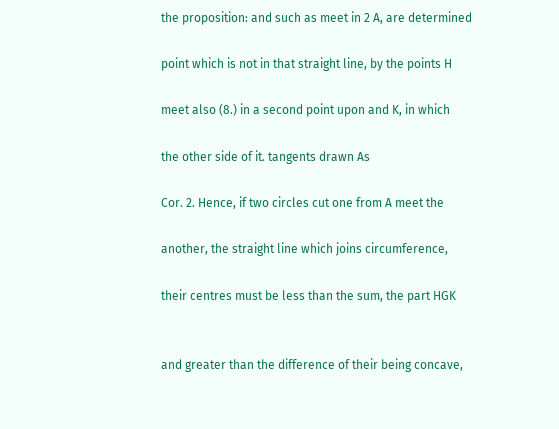the proposition: and such as meet in 2 A, are determined

point which is not in that straight line, by the points H

meet also (8.) in a second point upon and K, in which

the other side of it. tangents drawn As

Cor. 2. Hence, if two circles cut one from A meet the

another, the straight line which joins circumference,

their centres must be less than the sum, the part HGK


and greater than the difference of their being concave,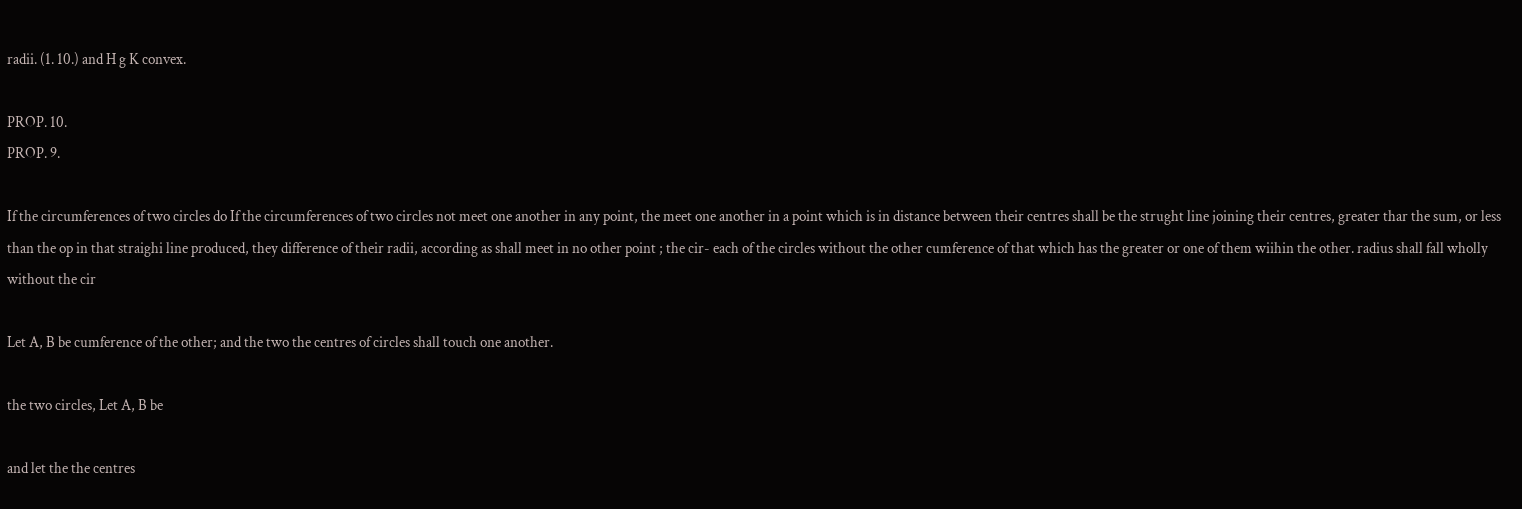radii. (1. 10.) and H g K convex.

PROP. 10.
PROP. 9.

If the circumferences of two circles do If the circumferences of two circles not meet one another in any point, the meet one another in a point which is in distance between their centres shall be the strught line joining their centres, greater thar the sum, or less than the op in that straighi line produced, they difference of their radii, according as shall meet in no other point ; the cir- each of the circles without the other cumference of that which has the greater or one of them wiihin the other. radius shall fall wholly without the cir

Let A, B be cumference of the other; and the two the centres of circles shall touch one another.

the two circles, Let A, B be

and let the the centres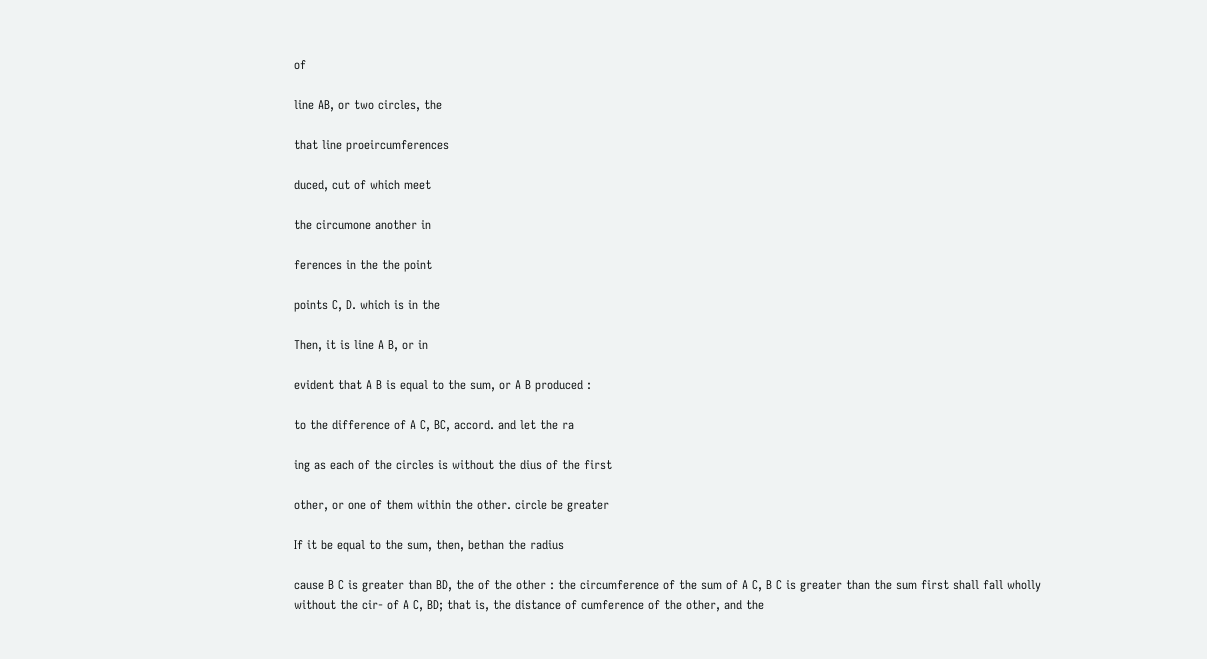of

line AB, or two circles, the

that line proeircumferences

duced, cut of which meet

the circumone another in

ferences in the the point

points C, D. which is in the

Then, it is line A B, or in

evident that A B is equal to the sum, or A B produced :

to the difference of A C, BC, accord. and let the ra

ing as each of the circles is without the dius of the first

other, or one of them within the other. circle be greater

If it be equal to the sum, then, bethan the radius

cause B C is greater than BD, the of the other : the circumference of the sum of A C, B C is greater than the sum first shall fall wholly without the cir- of A C, BD; that is, the distance of cumference of the other, and the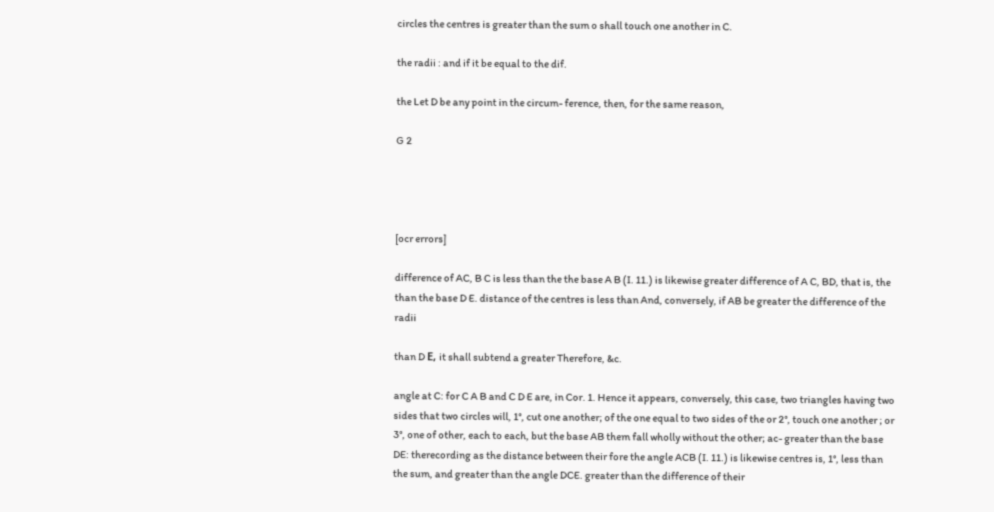circles the centres is greater than the sum o shall touch one another in C.

the radii : and if it be equal to the dif.

the Let D be any point in the circum- ference, then, for the same reason,

G 2




[ocr errors]

difference of AC, B C is less than the the base A B (I. 11.) is likewise greater difference of A C, BD, that is, the than the base D E. distance of the centres is less than And, conversely, if AB be greater the difference of the radii

than D Е, it shall subtend a greater Therefore, &c.

angle at C: for C A B and C D E are, in Cor. 1. Hence it appears, conversely, this case, two triangles having two sides that two circles will, 1°, cut one another; of the one equal to two sides of the or 2°, touch one another ; or 3°, one of other, each to each, but the base AB them fall wholly without the other; ac- greater than the base DE: therecording as the distance between their fore the angle ACB (I. 11.) is likewise centres is, 1°, less than the sum, and greater than the angle DCE. greater than the difference of their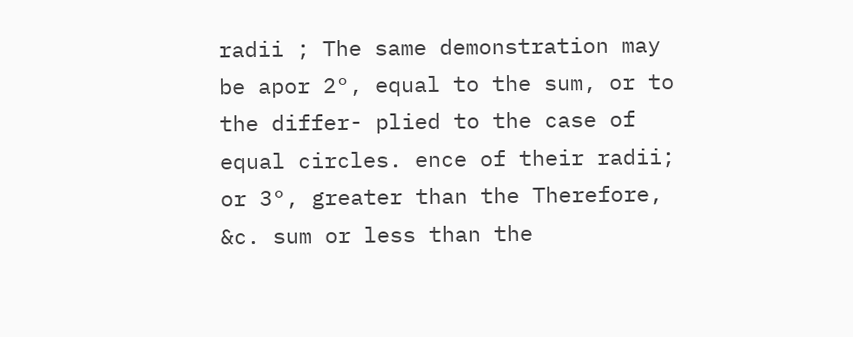radii ; The same demonstration may be apor 2°, equal to the sum, or to the differ- plied to the case of equal circles. ence of their radii; or 3°, greater than the Therefore, &c. sum or less than the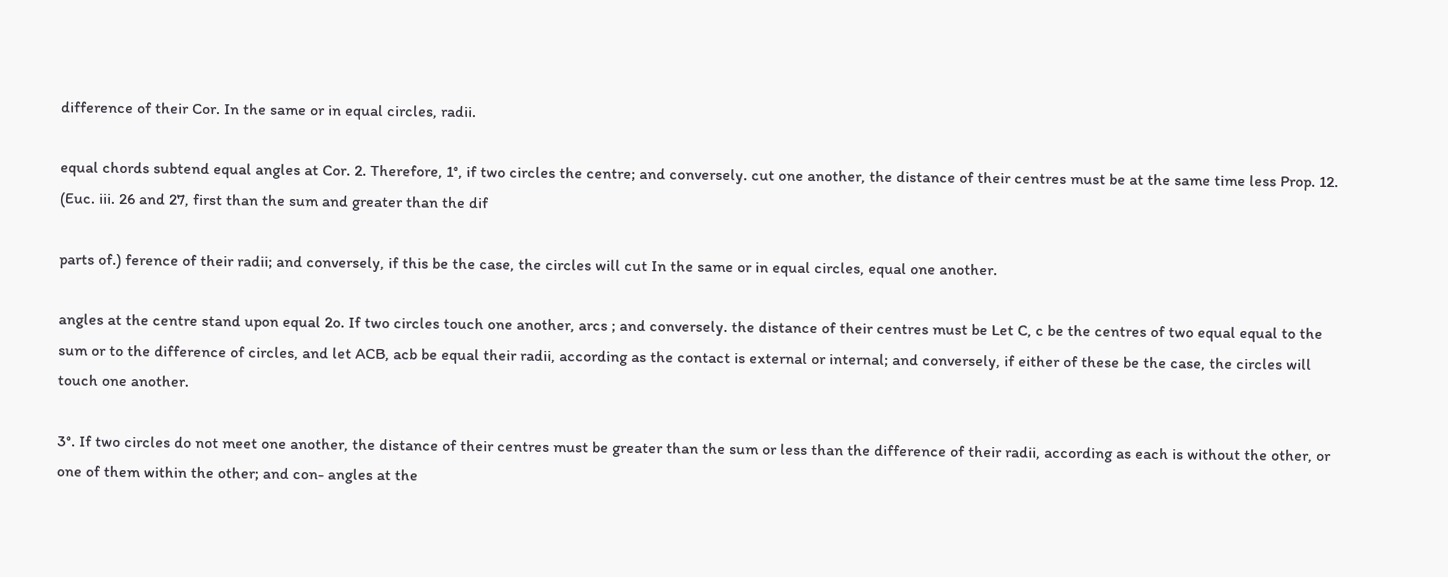difference of their Cor. In the same or in equal circles, radii.

equal chords subtend equal angles at Cor. 2. Therefore, 1°, if two circles the centre; and conversely. cut one another, the distance of their centres must be at the same time less Prop. 12. (Euc. iii. 26 and 27, first than the sum and greater than the dif

parts of.) ference of their radii; and conversely, if this be the case, the circles will cut In the same or in equal circles, equal one another.

angles at the centre stand upon equal 2o. If two circles touch one another, arcs ; and conversely. the distance of their centres must be Let C, c be the centres of two equal equal to the sum or to the difference of circles, and let ACB, acb be equal their radii, according as the contact is external or internal; and conversely, if either of these be the case, the circles will touch one another.

3°. If two circles do not meet one another, the distance of their centres must be greater than the sum or less than the difference of their radii, according as each is without the other, or one of them within the other; and con- angles at the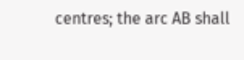centres; the arc AB shall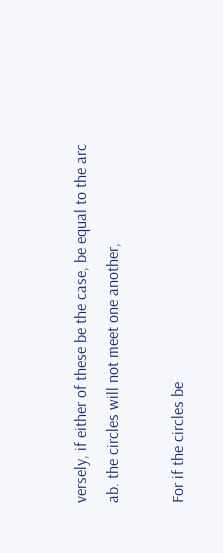versely, if either of these be the case, be equal to the arc ab. the circles will not meet one another,

For if the circles be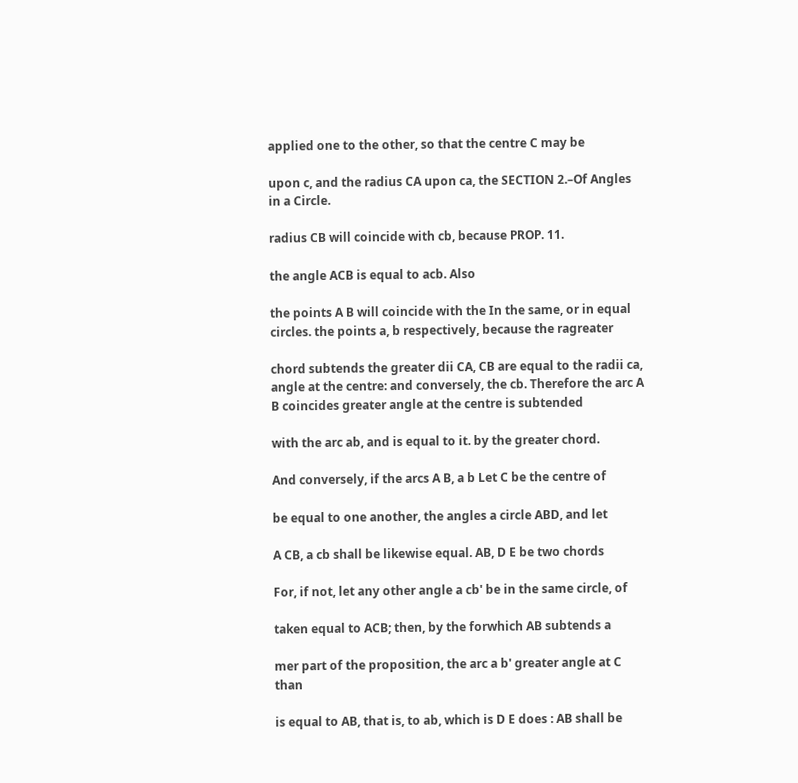applied one to the other, so that the centre C may be

upon c, and the radius CA upon ca, the SECTION 2.–Of Angles in a Circle.

radius CB will coincide with cb, because PROP. 11.

the angle ACB is equal to acb. Also

the points A B will coincide with the In the same, or in equal circles. the points a, b respectively, because the ragreater

chord subtends the greater dii CA, CB are equal to the radii ca, angle at the centre: and conversely, the cb. Therefore the arc A B coincides greater angle at the centre is subtended

with the arc ab, and is equal to it. by the greater chord.

And conversely, if the arcs A B, a b Let C be the centre of

be equal to one another, the angles a circle ABD, and let

A CB, a cb shall be likewise equal. AB, D E be two chords

For, if not, let any other angle a cb' be in the same circle, of

taken equal to ACB; then, by the forwhich AB subtends a

mer part of the proposition, the arc a b' greater angle at C than

is equal to AB, that is, to ab, which is D E does : AB shall be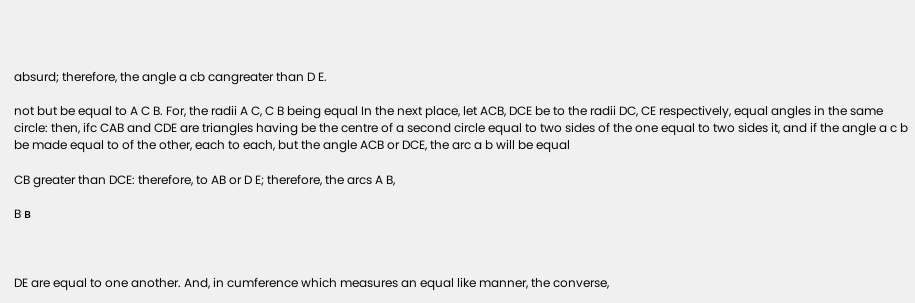absurd; therefore, the angle a cb cangreater than D E.

not but be equal to A C B. For, the radii A C, C B being equal In the next place, let ACB, DCE be to the radii DC, CE respectively, equal angles in the same circle: then, ifc CAB and CDE are triangles having be the centre of a second circle equal to two sides of the one equal to two sides it, and if the angle a c b be made equal to of the other, each to each, but the angle ACB or DCE, the arc a b will be equal

CB greater than DCE: therefore, to AB or D E; therefore, the arcs A B,

B в



DE are equal to one another. And, in cumference which measures an equal like manner, the converse,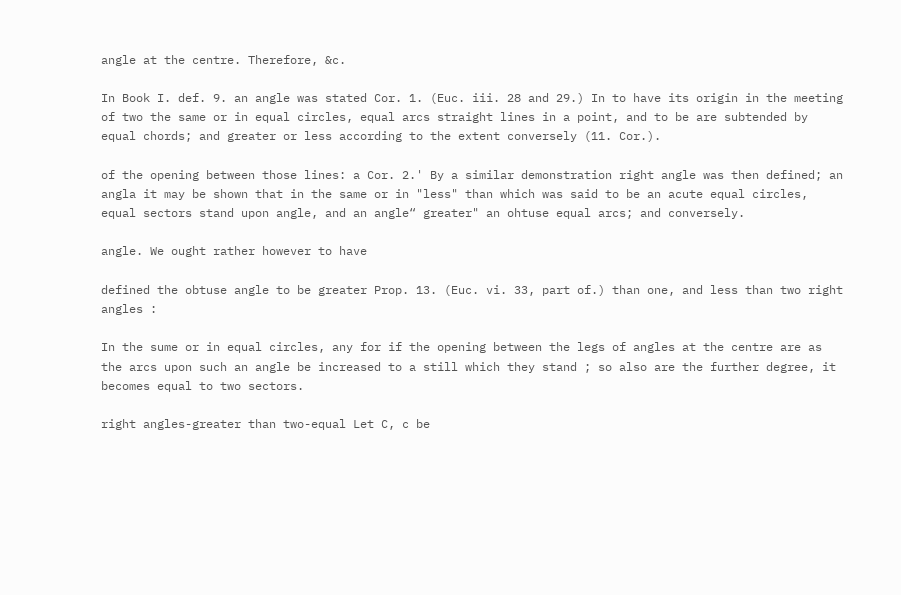angle at the centre. Therefore, &c.

In Book I. def. 9. an angle was stated Cor. 1. (Euc. iii. 28 and 29.) In to have its origin in the meeting of two the same or in equal circles, equal arcs straight lines in a point, and to be are subtended by equal chords; and greater or less according to the extent conversely (11. Cor.).

of the opening between those lines: a Cor. 2.' By a similar demonstration right angle was then defined; an angla it may be shown that in the same or in "less" than which was said to be an acute equal circles, equal sectors stand upon angle, and an angle“ greater" an ohtuse equal arcs; and conversely.

angle. We ought rather however to have

defined the obtuse angle to be greater Prop. 13. (Euc. vi. 33, part of.) than one, and less than two right angles :

In the sume or in equal circles, any for if the opening between the legs of angles at the centre are as the arcs upon such an angle be increased to a still which they stand ; so also are the further degree, it becomes equal to two sectors.

right angles-greater than two-equal Let C, c be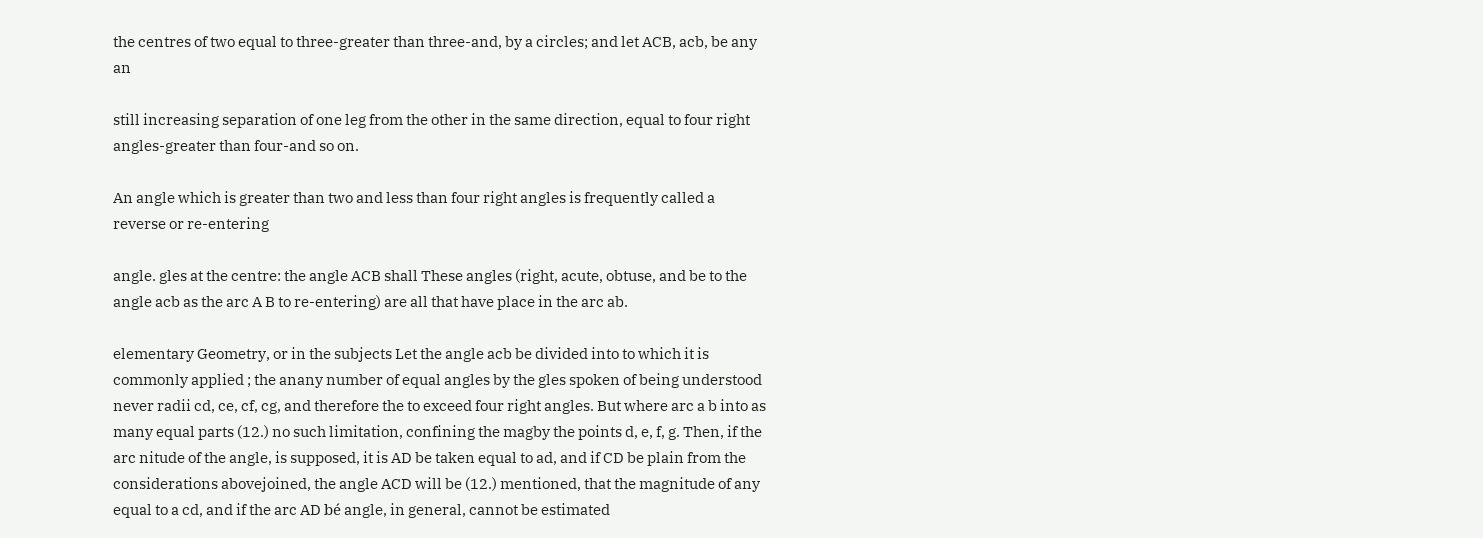the centres of two equal to three-greater than three-and, by a circles; and let ACB, acb, be any an

still increasing separation of one leg from the other in the same direction, equal to four right angles-greater than four-and so on.

An angle which is greater than two and less than four right angles is frequently called a reverse or re-entering

angle. gles at the centre: the angle ACB shall These angles (right, acute, obtuse, and be to the angle acb as the arc A B to re-entering) are all that have place in the arc ab.

elementary Geometry, or in the subjects Let the angle acb be divided into to which it is commonly applied ; the anany number of equal angles by the gles spoken of being understood never radii cd, ce, cf, cg, and therefore the to exceed four right angles. But where arc a b into as many equal parts (12.) no such limitation, confining the magby the points d, e, f, g. Then, if the arc nitude of the angle, is supposed, it is AD be taken equal to ad, and if CD be plain from the considerations abovejoined, the angle ACD will be (12.) mentioned, that the magnitude of any equal to a cd, and if the arc AD bé angle, in general, cannot be estimated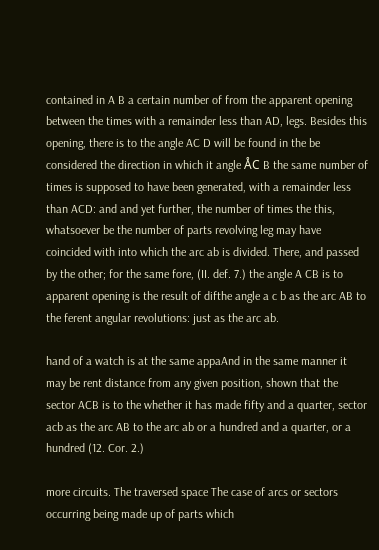contained in A B a certain number of from the apparent opening between the times with a remainder less than AD, legs. Besides this opening, there is to the angle AC D will be found in the be considered the direction in which it angle ÅC B the same number of times is supposed to have been generated, with a remainder less than ACD: and and yet further, the number of times the this, whatsoever be the number of parts revolving leg may have coincided with into which the arc ab is divided. There, and passed by the other; for the same fore, (II. def. 7.) the angle A CB is to apparent opening is the result of difthe angle a c b as the arc AB to the ferent angular revolutions: just as the arc ab.

hand of a watch is at the same appaAnd in the same manner it may be rent distance from any given position, shown that the sector ACB is to the whether it has made fifty and a quarter, sector acb as the arc AB to the arc ab or a hundred and a quarter, or a hundred (12. Cor. 2.)

more circuits. The traversed space The case of arcs or sectors occurring being made up of parts which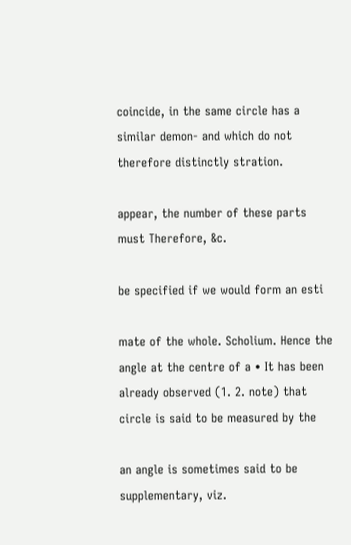coincide, in the same circle has a similar demon- and which do not therefore distinctly stration.

appear, the number of these parts must Therefore, &c.

be specified if we would form an esti

mate of the whole. Scholium. Hence the angle at the centre of a • It has been already observed (1. 2. note) that circle is said to be measured by the

an angle is sometimes said to be supplementary, viz.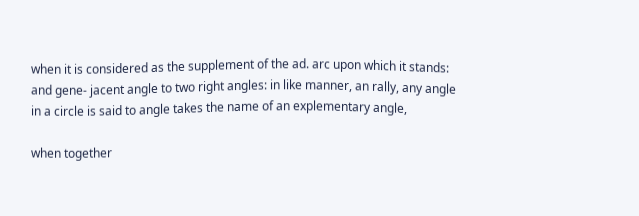when it is considered as the supplement of the ad. arc upon which it stands: and gene- jacent angle to two right angles: in like manner, an rally, any angle in a circle is said to angle takes the name of an explementary angle,

when together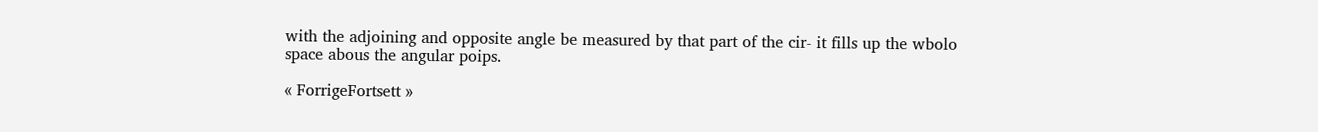with the adjoining and opposite angle be measured by that part of the cir- it fills up the wbolo space abous the angular poips.

« ForrigeFortsett »